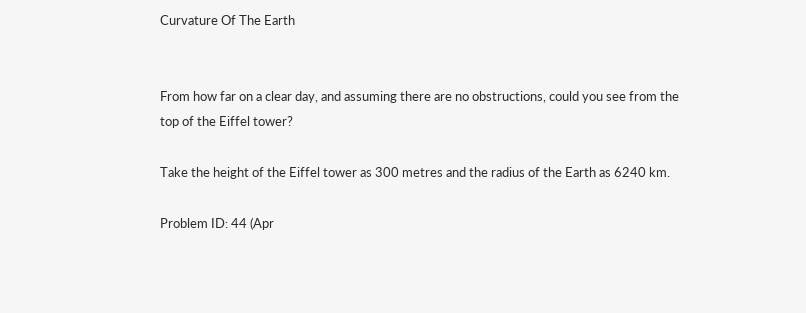Curvature Of The Earth


From how far on a clear day, and assuming there are no obstructions, could you see from the top of the Eiffel tower?

Take the height of the Eiffel tower as 300 metres and the radius of the Earth as 6240 km.

Problem ID: 44 (Apr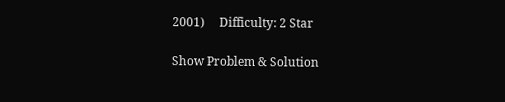2001)     Difficulty: 2 Star

Show Problem & Solution